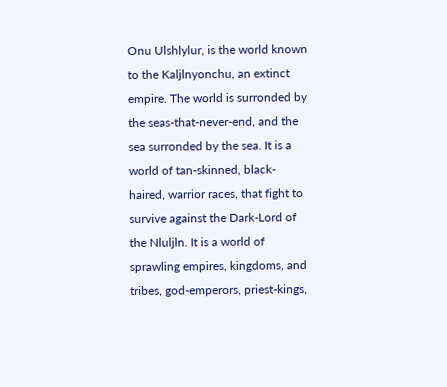Onu Ulshlylur, is the world known to the Kaljlnyonchu, an extinct empire. The world is surronded by the seas-that-never-end, and the sea surronded by the sea. It is a world of tan-skinned, black-haired, warrior races, that fight to survive against the Dark-Lord of the Nluljln. It is a world of sprawling empires, kingdoms, and tribes, god-emperors, priest-kings,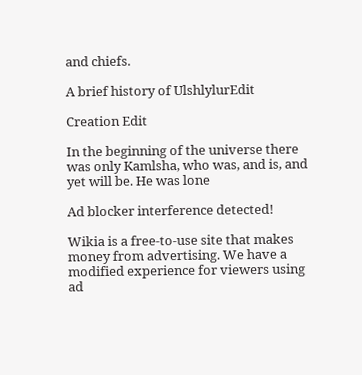and chiefs.

A brief history of UlshlylurEdit

Creation Edit

In the beginning of the universe there was only Kamlsha, who was, and is, and yet will be. He was lone

Ad blocker interference detected!

Wikia is a free-to-use site that makes money from advertising. We have a modified experience for viewers using ad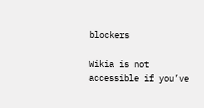blockers

Wikia is not accessible if you’ve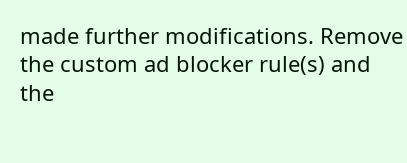made further modifications. Remove the custom ad blocker rule(s) and the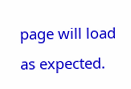page will load as expected.